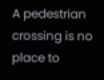A pedestrian crossing is no place to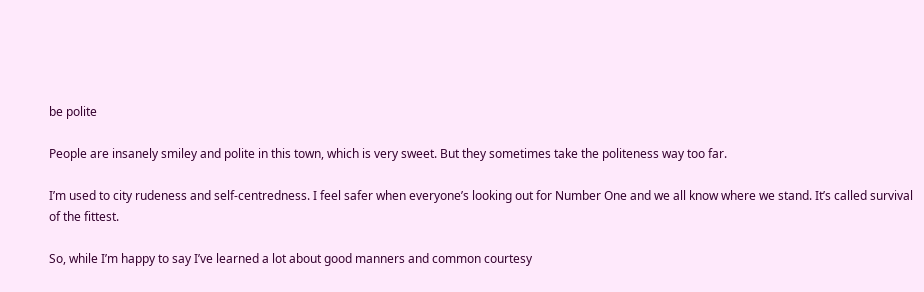be polite

People are insanely smiley and polite in this town, which is very sweet. But they sometimes take the politeness way too far.

I’m used to city rudeness and self-centredness. I feel safer when everyone’s looking out for Number One and we all know where we stand. It’s called survival of the fittest.

So, while I’m happy to say I’ve learned a lot about good manners and common courtesy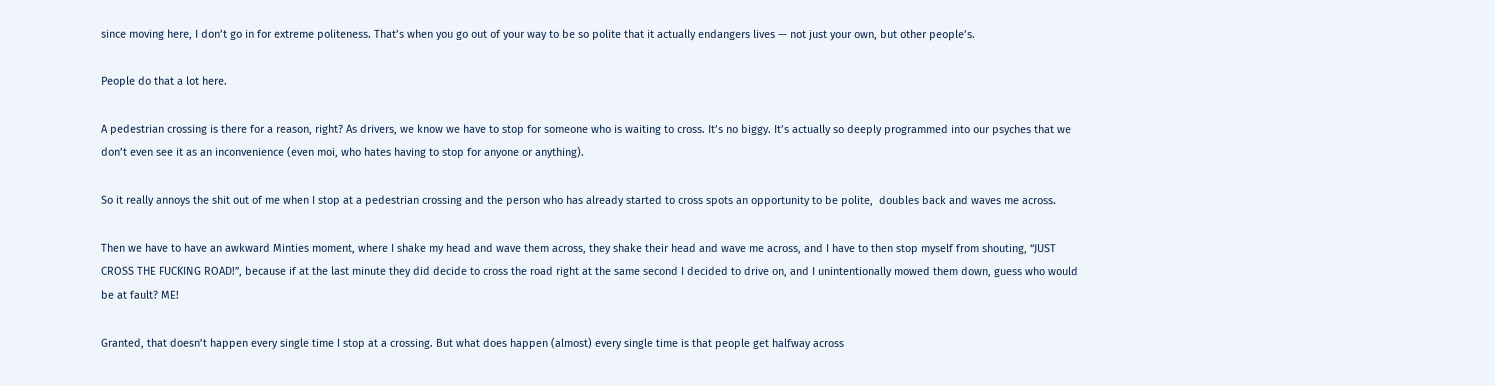since moving here, I don’t go in for extreme politeness. That’s when you go out of your way to be so polite that it actually endangers lives — not just your own, but other people’s.

People do that a lot here.

A pedestrian crossing is there for a reason, right? As drivers, we know we have to stop for someone who is waiting to cross. It’s no biggy. It’s actually so deeply programmed into our psyches that we don’t even see it as an inconvenience (even moi, who hates having to stop for anyone or anything).

So it really annoys the shit out of me when I stop at a pedestrian crossing and the person who has already started to cross spots an opportunity to be polite,  doubles back and waves me across.

Then we have to have an awkward Minties moment, where I shake my head and wave them across, they shake their head and wave me across, and I have to then stop myself from shouting, “JUST CROSS THE FUCKING ROAD!”, because if at the last minute they did decide to cross the road right at the same second I decided to drive on, and I unintentionally mowed them down, guess who would be at fault? ME!

Granted, that doesn’t happen every single time I stop at a crossing. But what does happen (almost) every single time is that people get halfway across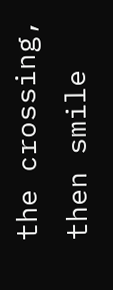the crossing, then smile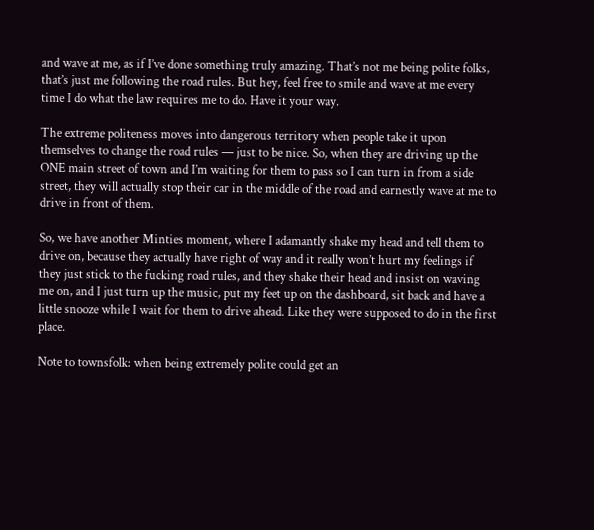and wave at me, as if I’ve done something truly amazing. That’s not me being polite folks, that’s just me following the road rules. But hey, feel free to smile and wave at me every time I do what the law requires me to do. Have it your way.

The extreme politeness moves into dangerous territory when people take it upon themselves to change the road rules — just to be nice. So, when they are driving up the ONE main street of town and I’m waiting for them to pass so I can turn in from a side street, they will actually stop their car in the middle of the road and earnestly wave at me to drive in front of them.

So, we have another Minties moment, where I adamantly shake my head and tell them to drive on, because they actually have right of way and it really won’t hurt my feelings if they just stick to the fucking road rules, and they shake their head and insist on waving me on, and I just turn up the music, put my feet up on the dashboard, sit back and have a little snooze while I wait for them to drive ahead. Like they were supposed to do in the first place.

Note to townsfolk: when being extremely polite could get an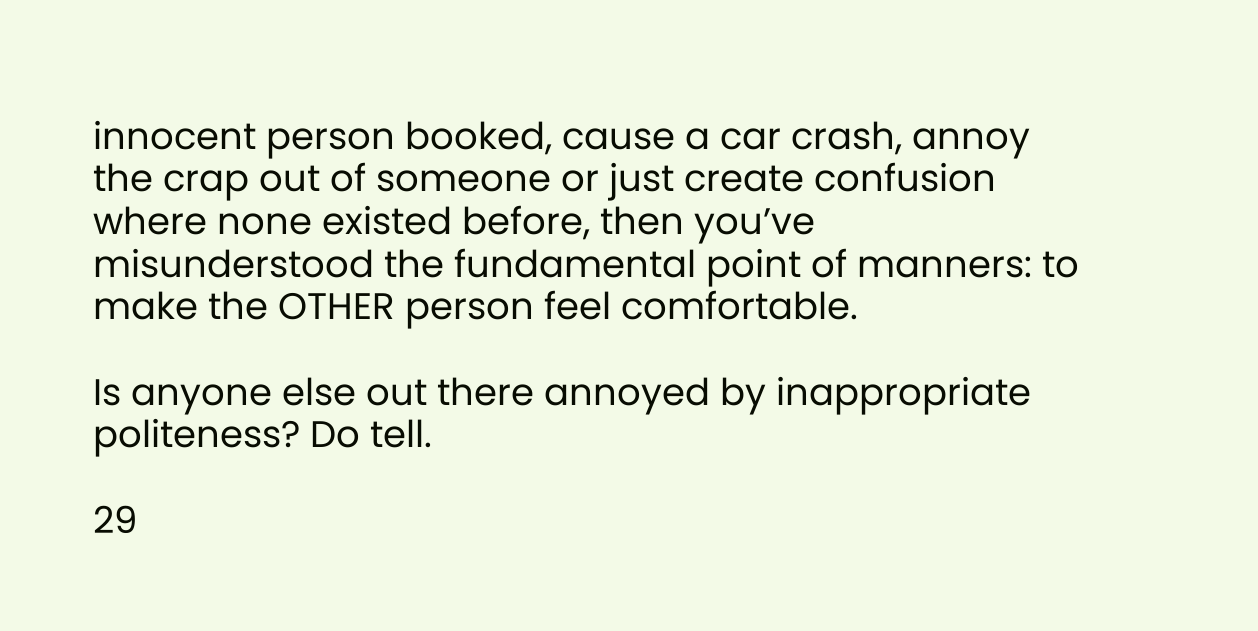innocent person booked, cause a car crash, annoy the crap out of someone or just create confusion where none existed before, then you’ve misunderstood the fundamental point of manners: to make the OTHER person feel comfortable.

Is anyone else out there annoyed by inappropriate politeness? Do tell.

29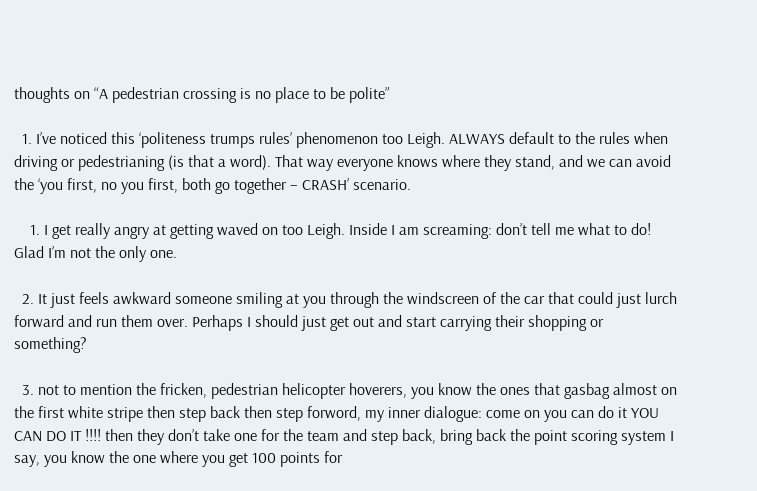thoughts on “A pedestrian crossing is no place to be polite”

  1. I’ve noticed this ‘politeness trumps rules’ phenomenon too Leigh. ALWAYS default to the rules when driving or pedestrianing (is that a word). That way everyone knows where they stand, and we can avoid the ‘you first, no you first, both go together – CRASH’ scenario.

    1. I get really angry at getting waved on too Leigh. Inside I am screaming: don’t tell me what to do! Glad I’m not the only one.

  2. It just feels awkward someone smiling at you through the windscreen of the car that could just lurch forward and run them over. Perhaps I should just get out and start carrying their shopping or something?

  3. not to mention the fricken, pedestrian helicopter hoverers, you know the ones that gasbag almost on the first white stripe then step back then step forword, my inner dialogue: come on you can do it YOU CAN DO IT !!!! then they don’t take one for the team and step back, bring back the point scoring system I say, you know the one where you get 100 points for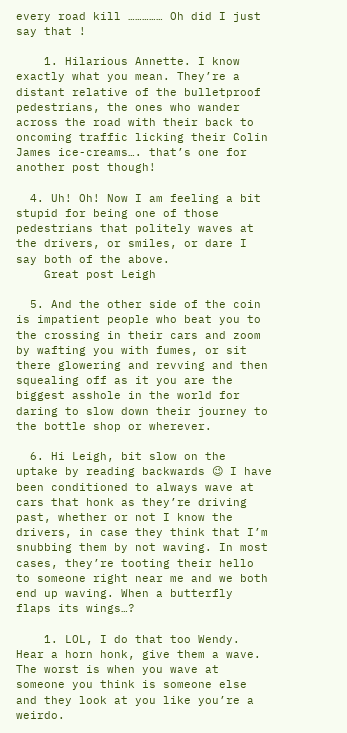every road kill …………… Oh did I just say that !

    1. Hilarious Annette. I know exactly what you mean. They’re a distant relative of the bulletproof pedestrians, the ones who wander across the road with their back to oncoming traffic licking their Colin James ice-creams…. that’s one for another post though!

  4. Uh! Oh! Now I am feeling a bit stupid for being one of those pedestrians that politely waves at the drivers, or smiles, or dare I say both of the above.
    Great post Leigh

  5. And the other side of the coin is impatient people who beat you to the crossing in their cars and zoom by wafting you with fumes, or sit there glowering and revving and then squealing off as it you are the biggest asshole in the world for daring to slow down their journey to the bottle shop or wherever.

  6. Hi Leigh, bit slow on the uptake by reading backwards 😉 I have been conditioned to always wave at cars that honk as they’re driving past, whether or not I know the drivers, in case they think that I’m snubbing them by not waving. In most cases, they’re tooting their hello to someone right near me and we both end up waving. When a butterfly flaps its wings…?

    1. LOL, I do that too Wendy. Hear a horn honk, give them a wave. The worst is when you wave at someone you think is someone else and they look at you like you’re a weirdo.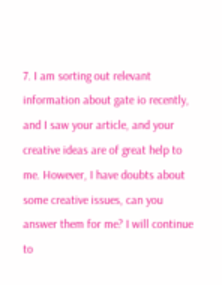7. I am sorting out relevant information about gate io recently, and I saw your article, and your creative ideas are of great help to me. However, I have doubts about some creative issues, can you answer them for me? I will continue to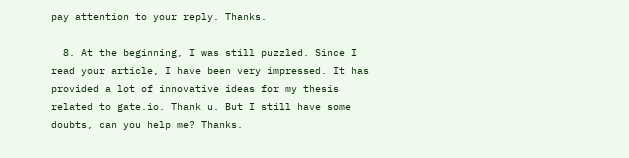pay attention to your reply. Thanks.

  8. At the beginning, I was still puzzled. Since I read your article, I have been very impressed. It has provided a lot of innovative ideas for my thesis related to gate.io. Thank u. But I still have some doubts, can you help me? Thanks.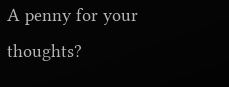A penny for your thoughts?